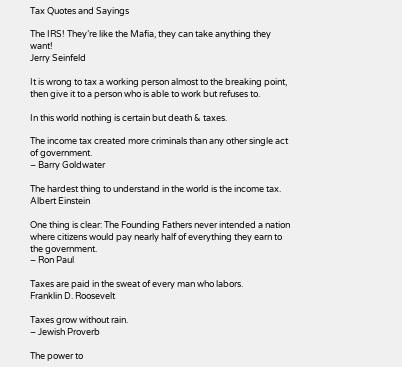Tax Quotes and Sayings

The IRS! They’re like the Mafia, they can take anything they want!
Jerry Seinfeld

It is wrong to tax a working person almost to the breaking point, then give it to a person who is able to work but refuses to.

In this world nothing is certain but death & taxes.

The income tax created more criminals than any other single act of government.
– Barry Goldwater

The hardest thing to understand in the world is the income tax.
Albert Einstein

One thing is clear: The Founding Fathers never intended a nation where citizens would pay nearly half of everything they earn to the government.
– Ron Paul

Taxes are paid in the sweat of every man who labors.
Franklin D. Roosevelt

Taxes grow without rain.
– Jewish Proverb

The power to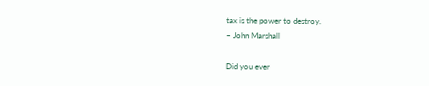tax is the power to destroy.
– John Marshall

Did you ever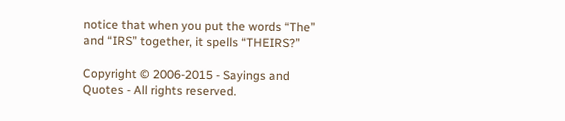notice that when you put the words “The” and “IRS” together, it spells “THEIRS?”

Copyright © 2006-2015 - Sayings and Quotes - All rights reserved.